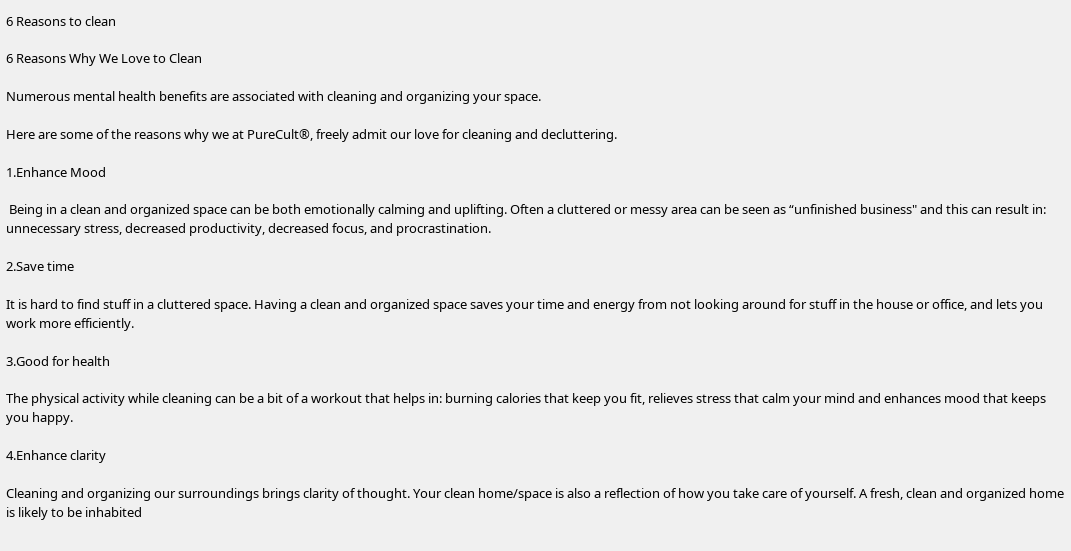6 Reasons to clean

6 Reasons Why We Love to Clean

Numerous mental health benefits are associated with cleaning and organizing your space.

Here are some of the reasons why we at PureCult®, freely admit our love for cleaning and decluttering.

1.Enhance Mood

 Being in a clean and organized space can be both emotionally calming and uplifting. Often a cluttered or messy area can be seen as “unfinished business" and this can result in: unnecessary stress, decreased productivity, decreased focus, and procrastination.

2.Save time

It is hard to find stuff in a cluttered space. Having a clean and organized space saves your time and energy from not looking around for stuff in the house or office, and lets you work more efficiently.

3.Good for health

The physical activity while cleaning can be a bit of a workout that helps in: burning calories that keep you fit, relieves stress that calm your mind and enhances mood that keeps you happy.

4.Enhance clarity

Cleaning and organizing our surroundings brings clarity of thought. Your clean home/space is also a reflection of how you take care of yourself. A fresh, clean and organized home is likely to be inhabited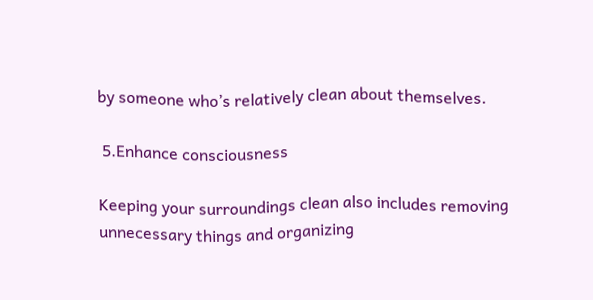by someone who’s relatively clean about themselves.

 5.Enhance consciousness

Keeping your surroundings clean also includes removing unnecessary things and organizing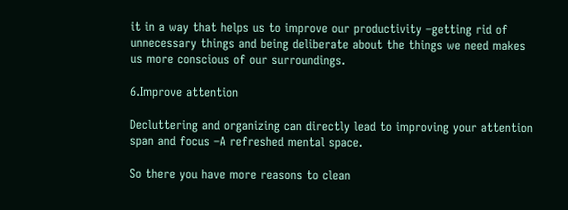it in a way that helps us to improve our productivity –getting rid of unnecessary things and being deliberate about the things we need makes us more conscious of our surroundings.

6.Improve attention

Decluttering and organizing can directly lead to improving your attention span and focus –A refreshed mental space.

So there you have more reasons to clean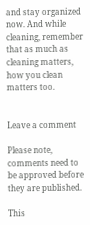and stay organized now. And while cleaning, remember that as much as cleaning matters, how you clean matters too.


Leave a comment

Please note, comments need to be approved before they are published.

This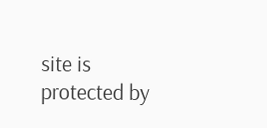site is protected by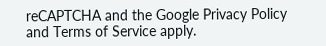reCAPTCHA and the Google Privacy Policy and Terms of Service apply.